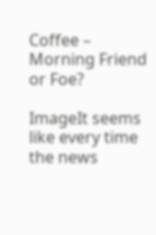Coffee – Morning Friend or Foe?

ImageIt seems like every time the news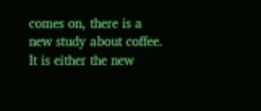comes on, there is a new study about coffee. It is either the new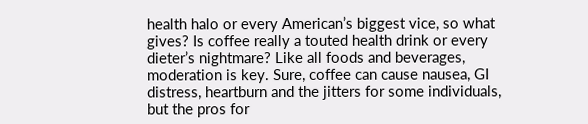health halo or every American’s biggest vice, so what gives? Is coffee really a touted health drink or every dieter’s nightmare? Like all foods and beverages, moderation is key. Sure, coffee can cause nausea, GI distress, heartburn and the jitters for some individuals, but the pros for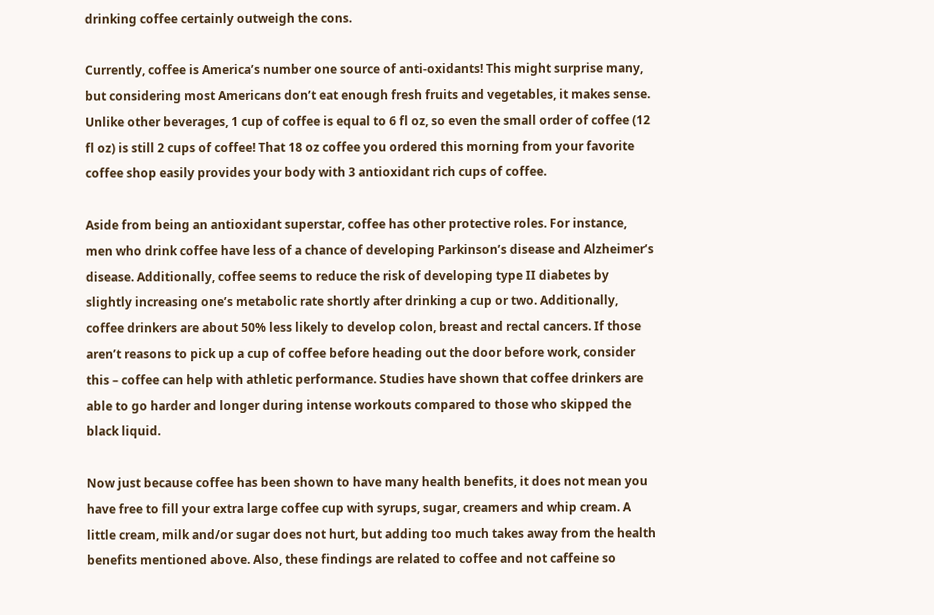drinking coffee certainly outweigh the cons.

Currently, coffee is America’s number one source of anti-oxidants! This might surprise many, but considering most Americans don’t eat enough fresh fruits and vegetables, it makes sense. Unlike other beverages, 1 cup of coffee is equal to 6 fl oz, so even the small order of coffee (12 fl oz) is still 2 cups of coffee! That 18 oz coffee you ordered this morning from your favorite coffee shop easily provides your body with 3 antioxidant rich cups of coffee.

Aside from being an antioxidant superstar, coffee has other protective roles. For instance, men who drink coffee have less of a chance of developing Parkinson’s disease and Alzheimer’s disease. Additionally, coffee seems to reduce the risk of developing type II diabetes by slightly increasing one’s metabolic rate shortly after drinking a cup or two. Additionally, coffee drinkers are about 50% less likely to develop colon, breast and rectal cancers. If those aren’t reasons to pick up a cup of coffee before heading out the door before work, consider this – coffee can help with athletic performance. Studies have shown that coffee drinkers are able to go harder and longer during intense workouts compared to those who skipped the black liquid.

Now just because coffee has been shown to have many health benefits, it does not mean you have free to fill your extra large coffee cup with syrups, sugar, creamers and whip cream. A little cream, milk and/or sugar does not hurt, but adding too much takes away from the health benefits mentioned above. Also, these findings are related to coffee and not caffeine so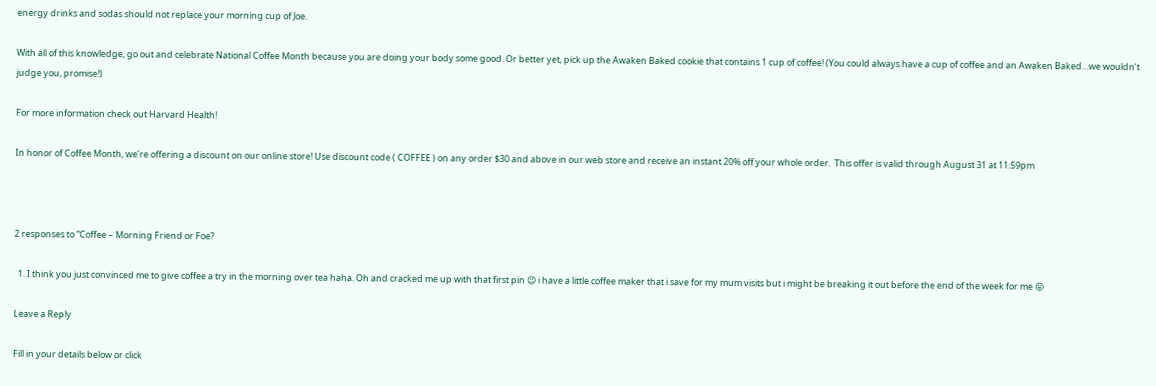energy drinks and sodas should not replace your morning cup of Joe.

With all of this knowledge, go out and celebrate National Coffee Month because you are doing your body some good. Or better yet, pick up the Awaken Baked cookie that contains 1 cup of coffee! (You could always have a cup of coffee and an Awaken Baked…we wouldn’t judge you, promise!)

For more information check out Harvard Health!

In honor of Coffee Month, we’re offering a discount on our online store! Use discount code ( COFFEE ) on any order $30 and above in our web store and receive an instant 20% off your whole order.  This offer is valid through August 31 at 11:59pm



2 responses to “Coffee – Morning Friend or Foe?

  1. I think you just convinced me to give coffee a try in the morning over tea haha. Oh and cracked me up with that first pin 😉 i have a little coffee maker that i save for my mum visits but i might be breaking it out before the end of the week for me 😛

Leave a Reply

Fill in your details below or click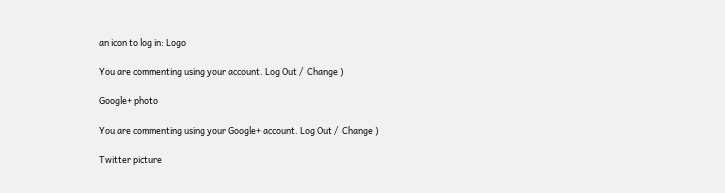an icon to log in: Logo

You are commenting using your account. Log Out /  Change )

Google+ photo

You are commenting using your Google+ account. Log Out /  Change )

Twitter picture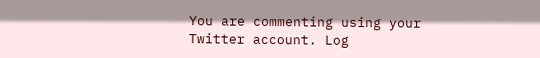You are commenting using your Twitter account. Log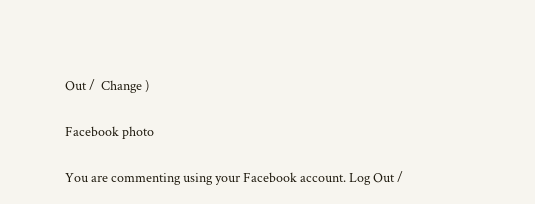Out /  Change )

Facebook photo

You are commenting using your Facebook account. Log Out /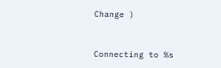Change )


Connecting to %s